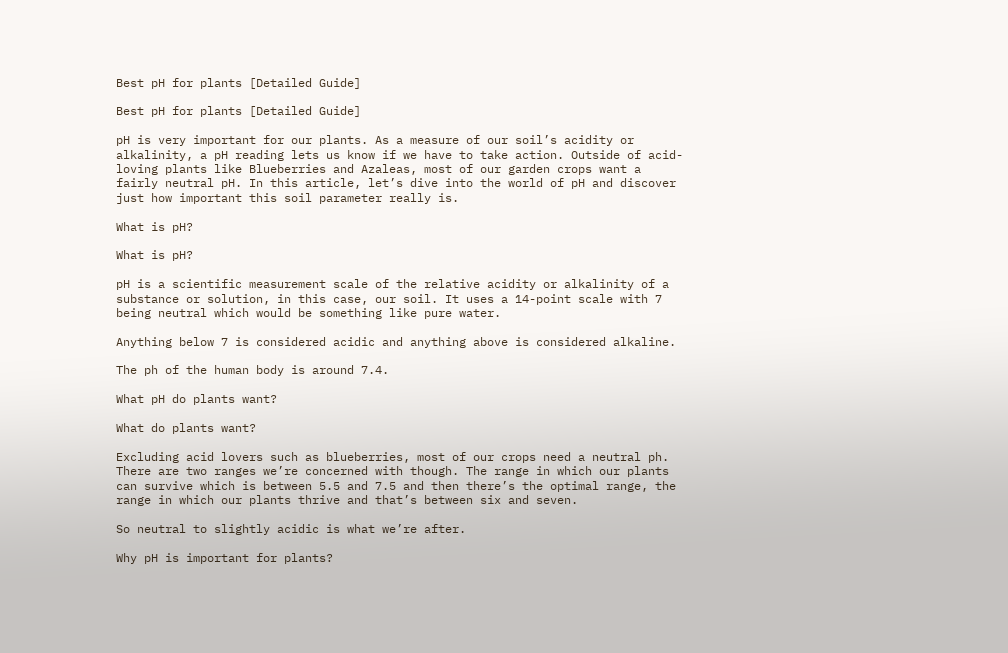Best pH for plants [Detailed Guide]

Best pH for plants [Detailed Guide]

pH is very important for our plants. As a measure of our soil’s acidity or alkalinity, a pH reading lets us know if we have to take action. Outside of acid-loving plants like Blueberries and Azaleas, most of our garden crops want a fairly neutral pH. In this article, let’s dive into the world of pH and discover just how important this soil parameter really is.

What is pH?

What is pH?

pH is a scientific measurement scale of the relative acidity or alkalinity of a substance or solution, in this case, our soil. It uses a 14-point scale with 7 being neutral which would be something like pure water.

Anything below 7 is considered acidic and anything above is considered alkaline.

The ph of the human body is around 7.4.

What pH do plants want?

What do plants want?

Excluding acid lovers such as blueberries, most of our crops need a neutral ph. There are two ranges we’re concerned with though. The range in which our plants can survive which is between 5.5 and 7.5 and then there’s the optimal range, the range in which our plants thrive and that’s between six and seven.

So neutral to slightly acidic is what we’re after.

Why pH is important for plants?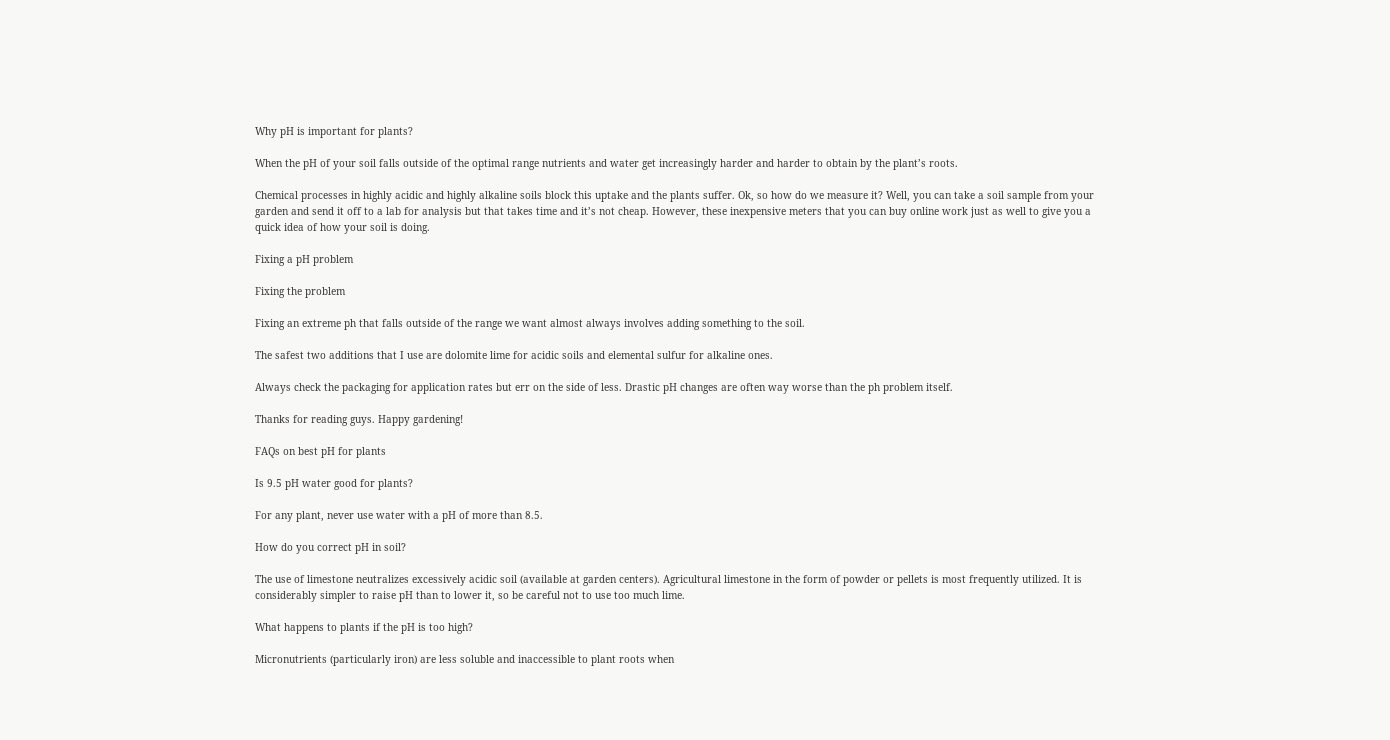Why pH is important for plants?

When the pH of your soil falls outside of the optimal range nutrients and water get increasingly harder and harder to obtain by the plant’s roots.

Chemical processes in highly acidic and highly alkaline soils block this uptake and the plants suffer. Ok, so how do we measure it? Well, you can take a soil sample from your garden and send it off to a lab for analysis but that takes time and it’s not cheap. However, these inexpensive meters that you can buy online work just as well to give you a quick idea of how your soil is doing.

Fixing a pH problem

Fixing the problem

Fixing an extreme ph that falls outside of the range we want almost always involves adding something to the soil.

The safest two additions that I use are dolomite lime for acidic soils and elemental sulfur for alkaline ones.

Always check the packaging for application rates but err on the side of less. Drastic pH changes are often way worse than the ph problem itself.

Thanks for reading guys. Happy gardening!

FAQs on best pH for plants

Is 9.5 pH water good for plants?

For any plant, never use water with a pH of more than 8.5.

How do you correct pH in soil?

The use of limestone neutralizes excessively acidic soil (available at garden centers). Agricultural limestone in the form of powder or pellets is most frequently utilized. It is considerably simpler to raise pH than to lower it, so be careful not to use too much lime.

What happens to plants if the pH is too high?

Micronutrients (particularly iron) are less soluble and inaccessible to plant roots when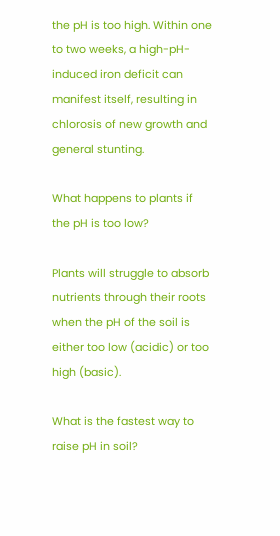the pH is too high. Within one to two weeks, a high-pH-induced iron deficit can manifest itself, resulting in chlorosis of new growth and general stunting.

What happens to plants if the pH is too low?

Plants will struggle to absorb nutrients through their roots when the pH of the soil is either too low (acidic) or too high (basic).

What is the fastest way to raise pH in soil?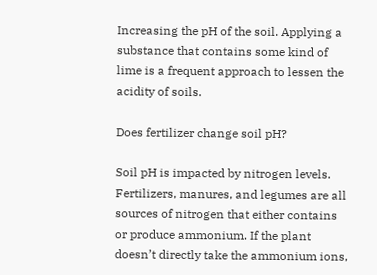Increasing the pH of the soil. Applying a substance that contains some kind of lime is a frequent approach to lessen the acidity of soils.

Does fertilizer change soil pH?

Soil pH is impacted by nitrogen levels. Fertilizers, manures, and legumes are all sources of nitrogen that either contains or produce ammonium. If the plant doesn’t directly take the ammonium ions,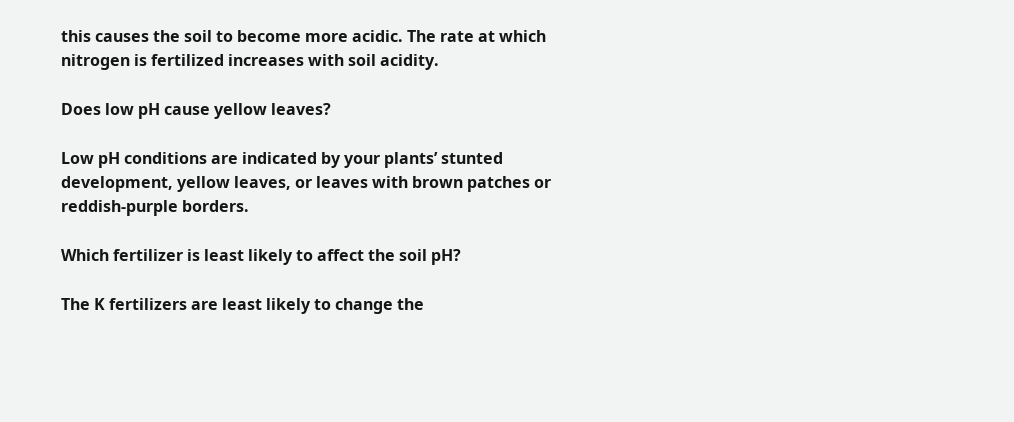this causes the soil to become more acidic. The rate at which nitrogen is fertilized increases with soil acidity.

Does low pH cause yellow leaves?

Low pH conditions are indicated by your plants’ stunted development, yellow leaves, or leaves with brown patches or reddish-purple borders.

Which fertilizer is least likely to affect the soil pH?

The K fertilizers are least likely to change the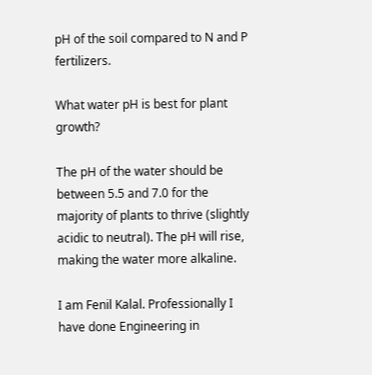pH of the soil compared to N and P fertilizers.

What water pH is best for plant growth?

The pH of the water should be between 5.5 and 7.0 for the majority of plants to thrive (slightly acidic to neutral). The pH will rise, making the water more alkaline.

I am Fenil Kalal. Professionally I have done Engineering in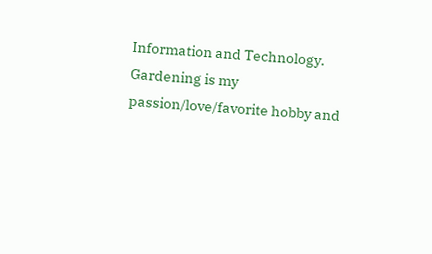Information and Technology. Gardening is my passion/love/favorite hobby and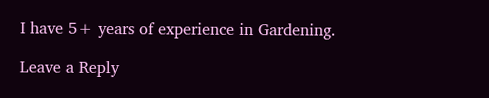I have 5+ years of experience in Gardening.

Leave a Reply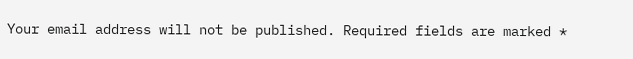Your email address will not be published. Required fields are marked *